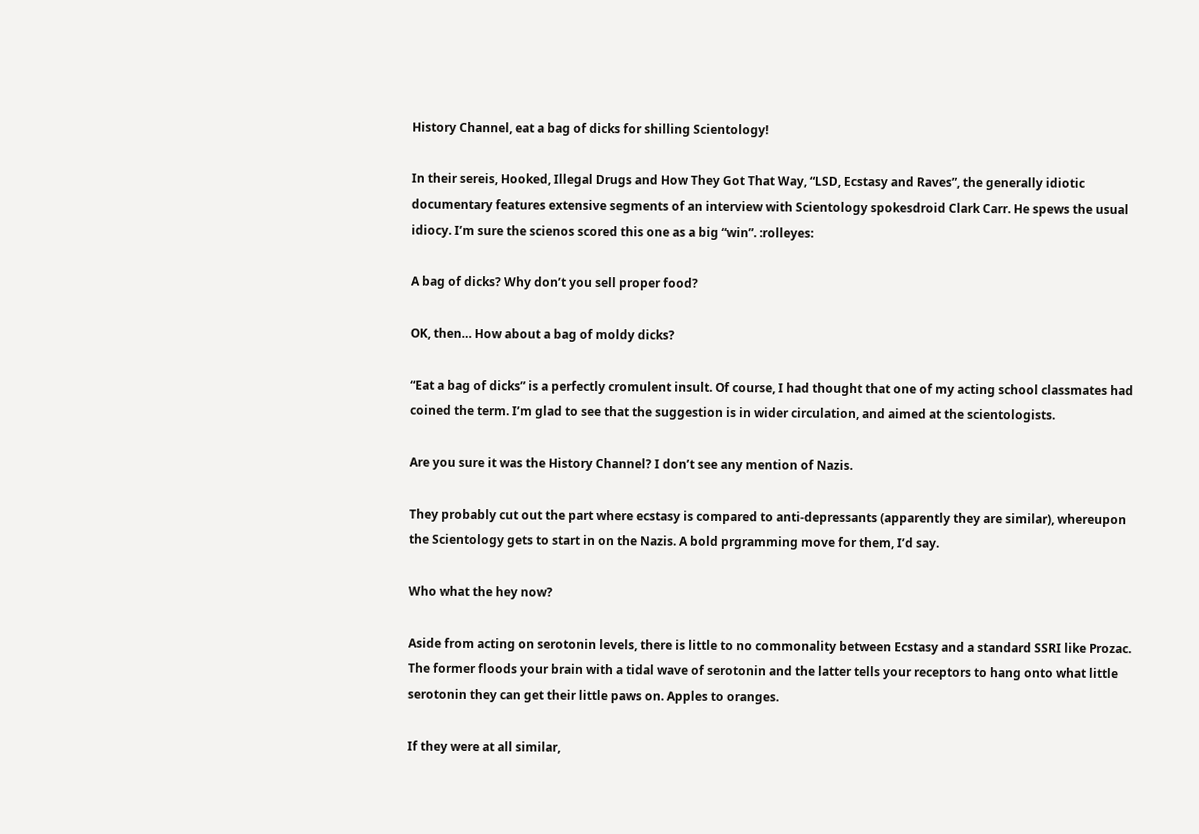History Channel, eat a bag of dicks for shilling Scientology!

In their sereis, Hooked, Illegal Drugs and How They Got That Way, “LSD, Ecstasy and Raves”, the generally idiotic documentary features extensive segments of an interview with Scientology spokesdroid Clark Carr. He spews the usual idiocy. I’m sure the scienos scored this one as a big “win”. :rolleyes:

A bag of dicks? Why don’t you sell proper food?

OK, then… How about a bag of moldy dicks?

“Eat a bag of dicks” is a perfectly cromulent insult. Of course, I had thought that one of my acting school classmates had coined the term. I’m glad to see that the suggestion is in wider circulation, and aimed at the scientologists.

Are you sure it was the History Channel? I don’t see any mention of Nazis.

They probably cut out the part where ecstasy is compared to anti-depressants (apparently they are similar), whereupon the Scientology gets to start in on the Nazis. A bold prgramming move for them, I’d say.

Who what the hey now?

Aside from acting on serotonin levels, there is little to no commonality between Ecstasy and a standard SSRI like Prozac. The former floods your brain with a tidal wave of serotonin and the latter tells your receptors to hang onto what little serotonin they can get their little paws on. Apples to oranges.

If they were at all similar,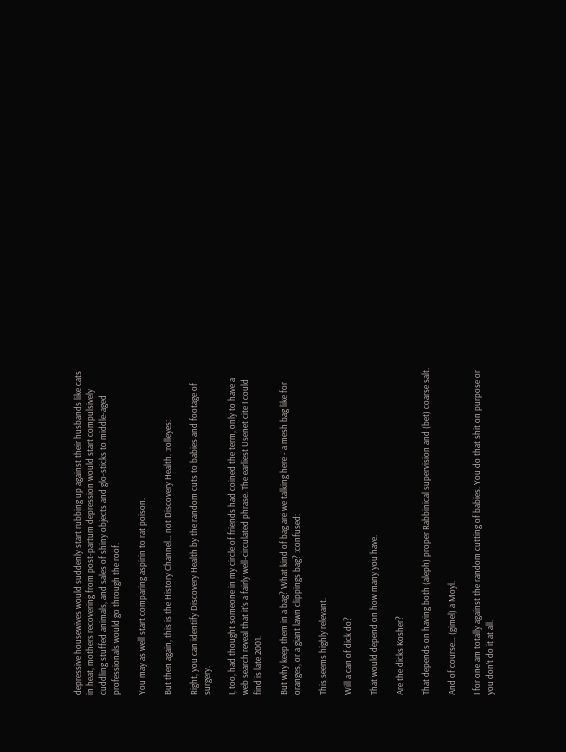depressive housewives would suddenly start rubbing up against their husbands like cats in heat, mothers recovering from post-partum depression would start compulsively cuddling stuffed animals, and sales of shiny objects and glo-sticks to middle-aged professionals would go through the roof.

You may as well start comparing aspirin to rat poison.

But then again, this is the History Channel… not Discovery Health. :rolleyes:

Right, you can identify Discovery Health by the random cuts to babies and footage of surgery.

I, too, had thought someone in my circle of friends had coined the term, only to have a web search reveal that it’s a fairly well-circulated phrase. The earliest Usenet cite I could find is late 2001.

But why keep them in a bag? What kind of bag are we talking here - a mesh bag like for oranges, or a giant lawn clippings bag? :confused:

This seems highly relevant.

Will a can of dick do?

That would depend on how many you have.

Are the dicks Kosher?

That depends on having both (aleph) proper Rabbinical supervision and (bet) coarse salt.

And of course… (gimel) a Moyl.

I for one am totally against the random cutting of babies. You do that shit on purpose or you don’t do it at all.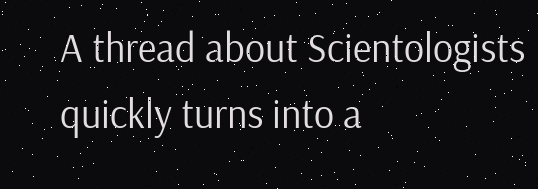A thread about Scientologists quickly turns into a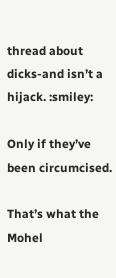thread about dicks-and isn’t a hijack. :smiley:

Only if they’ve been circumcised.

That’s what the Mohel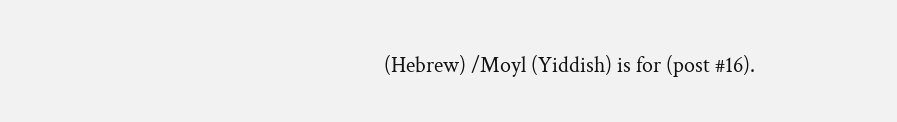(Hebrew) /Moyl (Yiddish) is for (post #16).